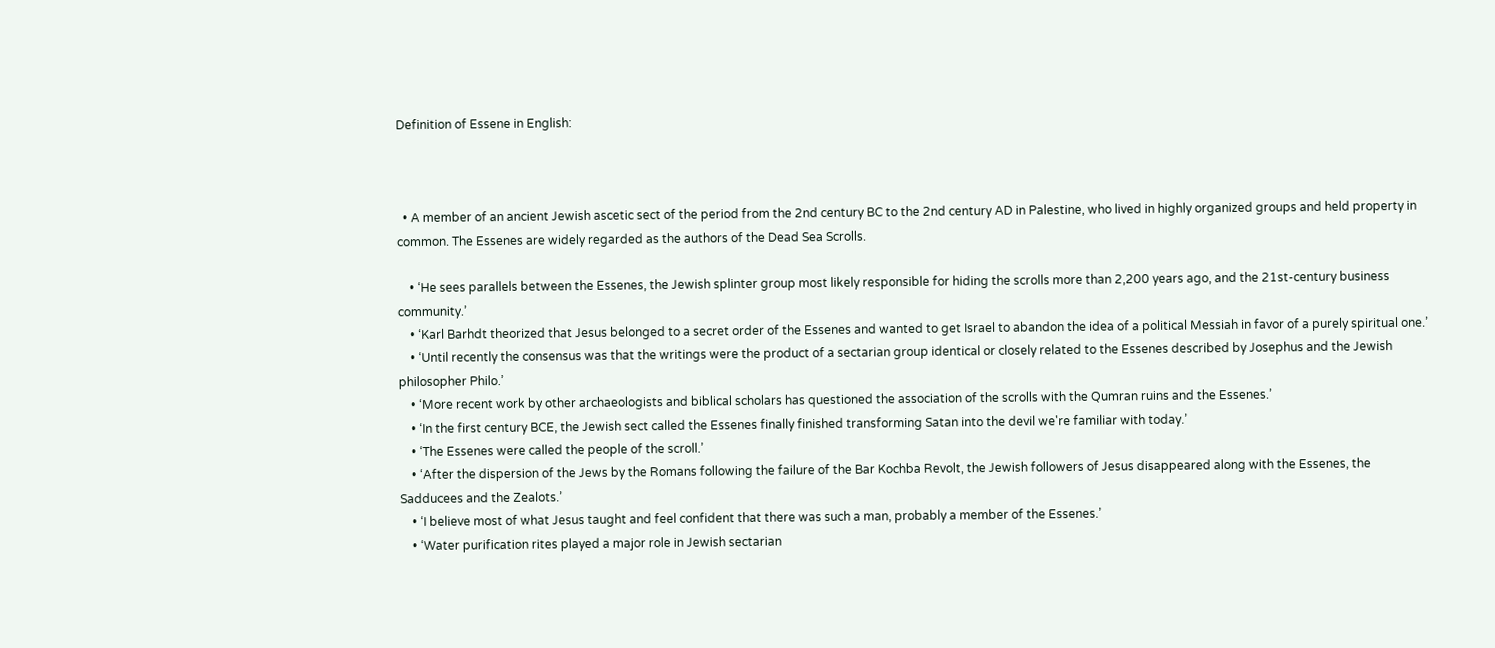Definition of Essene in English:



  • A member of an ancient Jewish ascetic sect of the period from the 2nd century BC to the 2nd century AD in Palestine, who lived in highly organized groups and held property in common. The Essenes are widely regarded as the authors of the Dead Sea Scrolls.

    • ‘He sees parallels between the Essenes, the Jewish splinter group most likely responsible for hiding the scrolls more than 2,200 years ago, and the 21st-century business community.’
    • ‘Karl Barhdt theorized that Jesus belonged to a secret order of the Essenes and wanted to get Israel to abandon the idea of a political Messiah in favor of a purely spiritual one.’
    • ‘Until recently the consensus was that the writings were the product of a sectarian group identical or closely related to the Essenes described by Josephus and the Jewish philosopher Philo.’
    • ‘More recent work by other archaeologists and biblical scholars has questioned the association of the scrolls with the Qumran ruins and the Essenes.’
    • ‘In the first century BCE, the Jewish sect called the Essenes finally finished transforming Satan into the devil we're familiar with today.’
    • ‘The Essenes were called the people of the scroll.’
    • ‘After the dispersion of the Jews by the Romans following the failure of the Bar Kochba Revolt, the Jewish followers of Jesus disappeared along with the Essenes, the Sadducees and the Zealots.’
    • ‘I believe most of what Jesus taught and feel confident that there was such a man, probably a member of the Essenes.’
    • ‘Water purification rites played a major role in Jewish sectarian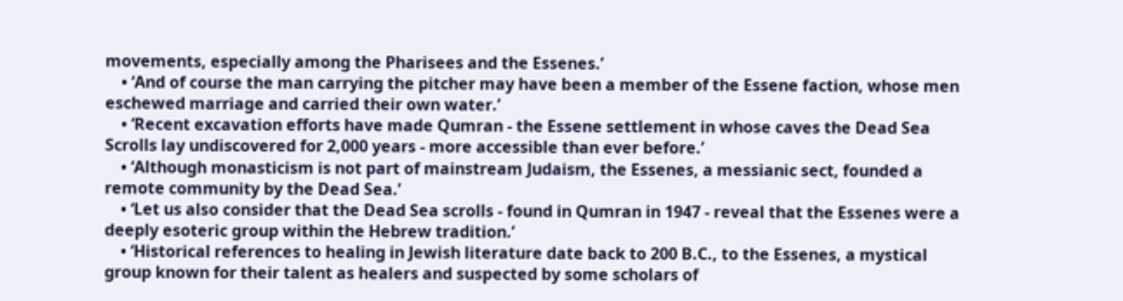movements, especially among the Pharisees and the Essenes.’
    • ‘And of course the man carrying the pitcher may have been a member of the Essene faction, whose men eschewed marriage and carried their own water.’
    • ‘Recent excavation efforts have made Qumran - the Essene settlement in whose caves the Dead Sea Scrolls lay undiscovered for 2,000 years - more accessible than ever before.’
    • ‘Although monasticism is not part of mainstream Judaism, the Essenes, a messianic sect, founded a remote community by the Dead Sea.’
    • ‘Let us also consider that the Dead Sea scrolls - found in Qumran in 1947 - reveal that the Essenes were a deeply esoteric group within the Hebrew tradition.’
    • ‘Historical references to healing in Jewish literature date back to 200 B.C., to the Essenes, a mystical group known for their talent as healers and suspected by some scholars of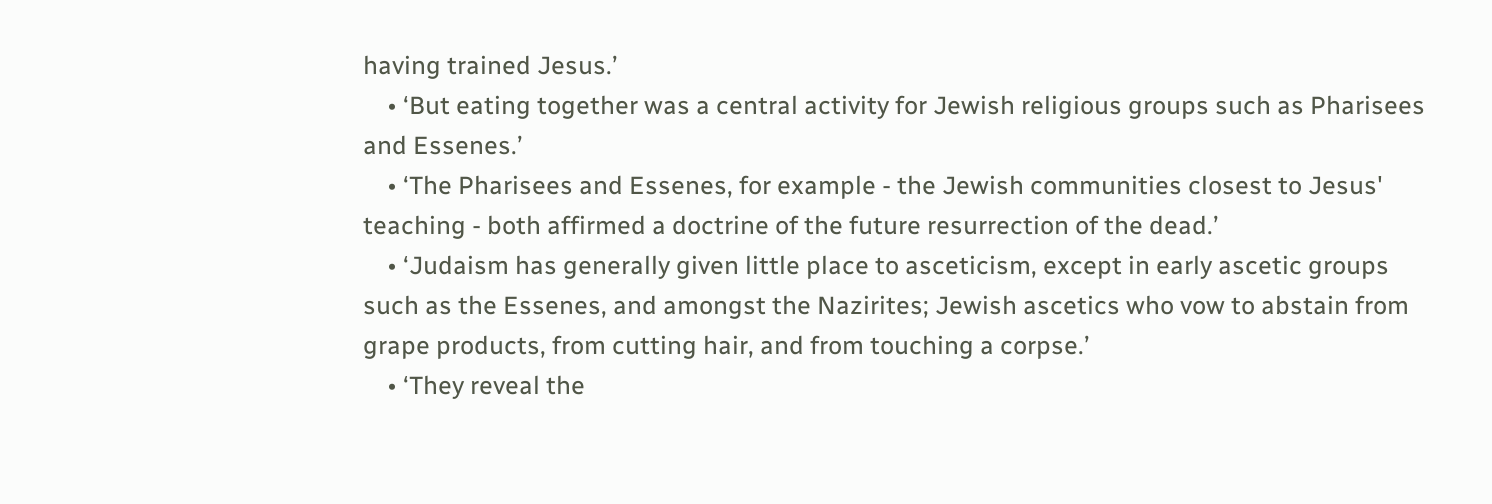having trained Jesus.’
    • ‘But eating together was a central activity for Jewish religious groups such as Pharisees and Essenes.’
    • ‘The Pharisees and Essenes, for example - the Jewish communities closest to Jesus' teaching - both affirmed a doctrine of the future resurrection of the dead.’
    • ‘Judaism has generally given little place to asceticism, except in early ascetic groups such as the Essenes, and amongst the Nazirites; Jewish ascetics who vow to abstain from grape products, from cutting hair, and from touching a corpse.’
    • ‘They reveal the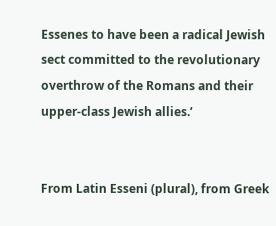Essenes to have been a radical Jewish sect committed to the revolutionary overthrow of the Romans and their upper-class Jewish allies.’


From Latin Esseni (plural), from Greek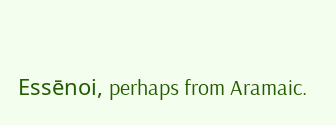Essēnoi, perhaps from Aramaic.